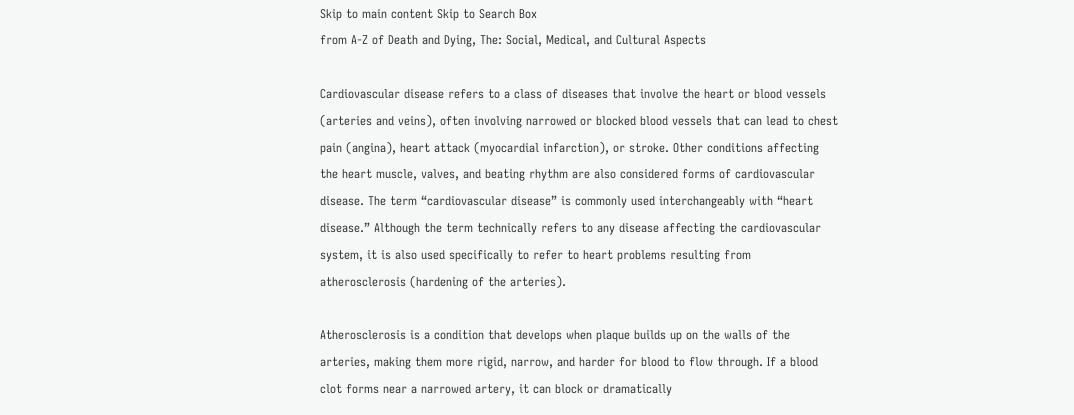Skip to main content Skip to Search Box
from A-Z of Death and Dying, The: Social, Medical, and Cultural Aspects

Cardiovascular disease refers to a class of diseases that involve the heart or blood vessels (arteries and veins), often involving narrowed or blocked blood vessels that can lead to chest pain (angina), heart attack (myocardial infarction), or stroke. Other conditions affecting the heart muscle, valves, and beating rhythm are also considered forms of cardiovascular disease. The term “cardiovascular disease” is commonly used interchangeably with “heart disease.” Although the term technically refers to any disease affecting the cardiovascular system, it is also used specifically to refer to heart problems resulting from atherosclerosis (hardening of the arteries).

Atherosclerosis is a condition that develops when plaque builds up on the walls of the arteries, making them more rigid, narrow, and harder for blood to flow through. If a blood clot forms near a narrowed artery, it can block or dramatically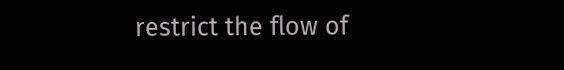restrict the flow of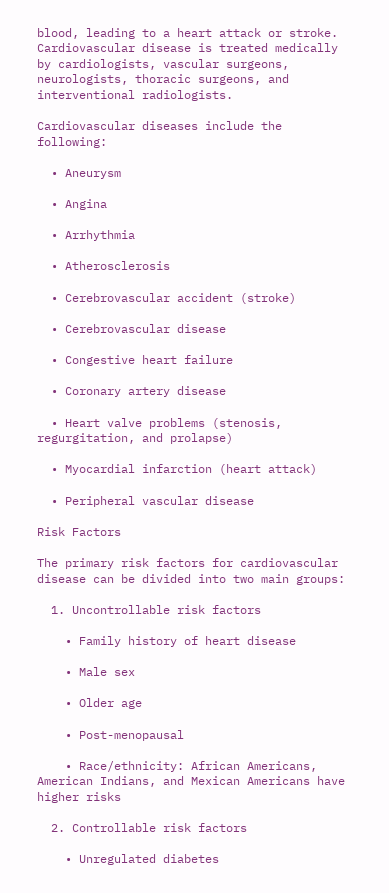blood, leading to a heart attack or stroke. Cardiovascular disease is treated medically by cardiologists, vascular surgeons, neurologists, thoracic surgeons, and interventional radiologists.

Cardiovascular diseases include the following:

  • Aneurysm

  • Angina

  • Arrhythmia

  • Atherosclerosis

  • Cerebrovascular accident (stroke)

  • Cerebrovascular disease

  • Congestive heart failure

  • Coronary artery disease

  • Heart valve problems (stenosis, regurgitation, and prolapse)

  • Myocardial infarction (heart attack)

  • Peripheral vascular disease

Risk Factors

The primary risk factors for cardiovascular disease can be divided into two main groups:

  1. Uncontrollable risk factors

    • Family history of heart disease

    • Male sex

    • Older age

    • Post-menopausal

    • Race/ethnicity: African Americans, American Indians, and Mexican Americans have higher risks

  2. Controllable risk factors

    • Unregulated diabetes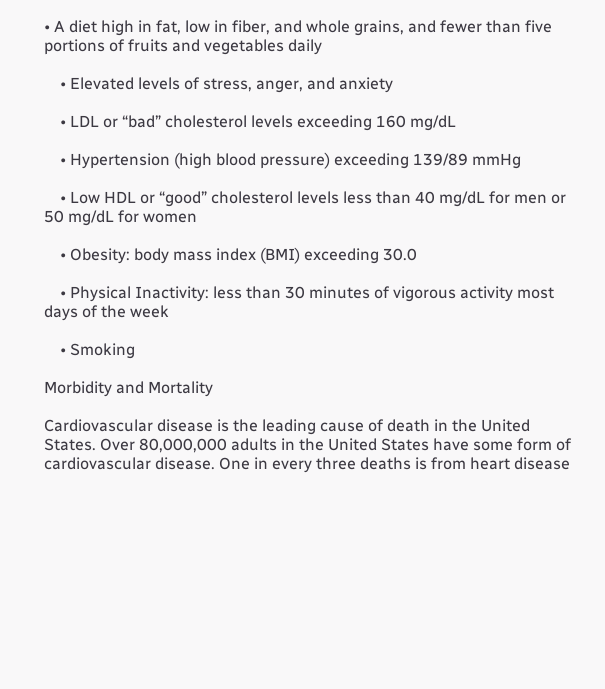• A diet high in fat, low in fiber, and whole grains, and fewer than five portions of fruits and vegetables daily

    • Elevated levels of stress, anger, and anxiety

    • LDL or “bad” cholesterol levels exceeding 160 mg/dL

    • Hypertension (high blood pressure) exceeding 139/89 mmHg

    • Low HDL or “good” cholesterol levels less than 40 mg/dL for men or 50 mg/dL for women

    • Obesity: body mass index (BMI) exceeding 30.0

    • Physical Inactivity: less than 30 minutes of vigorous activity most days of the week

    • Smoking

Morbidity and Mortality

Cardiovascular disease is the leading cause of death in the United States. Over 80,000,000 adults in the United States have some form of cardiovascular disease. One in every three deaths is from heart disease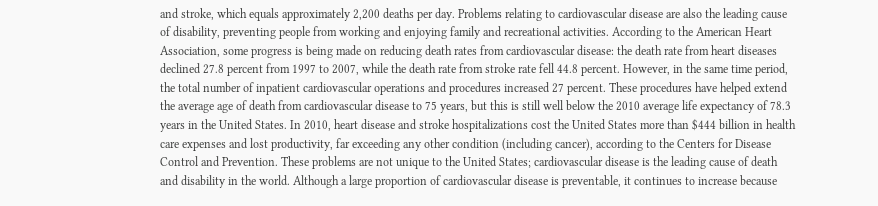and stroke, which equals approximately 2,200 deaths per day. Problems relating to cardiovascular disease are also the leading cause of disability, preventing people from working and enjoying family and recreational activities. According to the American Heart Association, some progress is being made on reducing death rates from cardiovascular disease: the death rate from heart diseases declined 27.8 percent from 1997 to 2007, while the death rate from stroke rate fell 44.8 percent. However, in the same time period, the total number of inpatient cardiovascular operations and procedures increased 27 percent. These procedures have helped extend the average age of death from cardiovascular disease to 75 years, but this is still well below the 2010 average life expectancy of 78.3 years in the United States. In 2010, heart disease and stroke hospitalizations cost the United States more than $444 billion in health care expenses and lost productivity, far exceeding any other condition (including cancer), according to the Centers for Disease Control and Prevention. These problems are not unique to the United States; cardiovascular disease is the leading cause of death and disability in the world. Although a large proportion of cardiovascular disease is preventable, it continues to increase because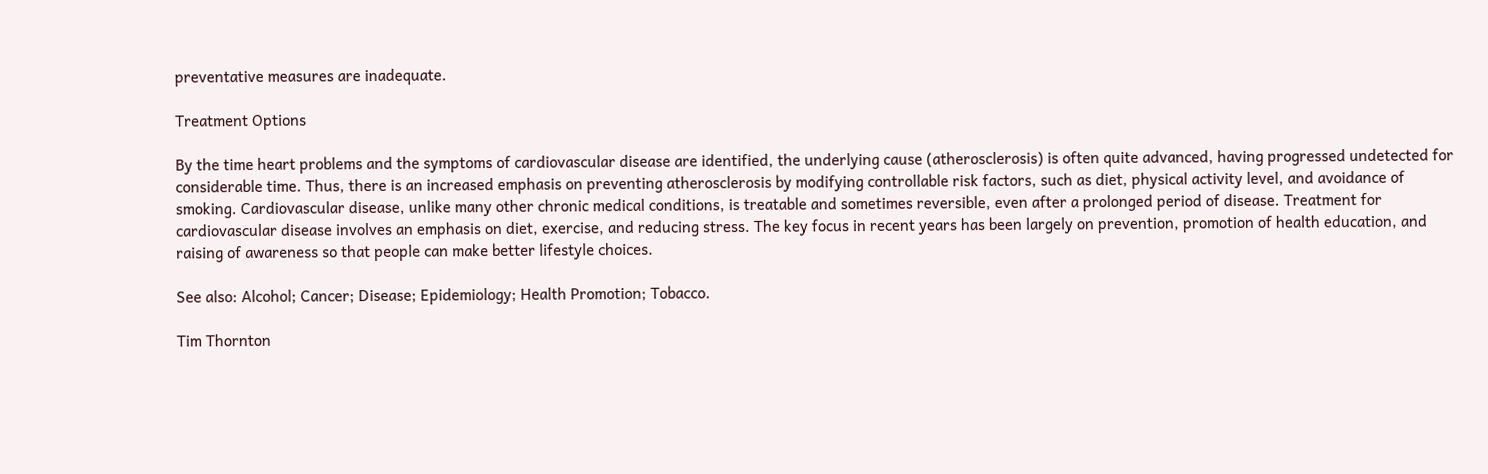preventative measures are inadequate.

Treatment Options

By the time heart problems and the symptoms of cardiovascular disease are identified, the underlying cause (atherosclerosis) is often quite advanced, having progressed undetected for considerable time. Thus, there is an increased emphasis on preventing atherosclerosis by modifying controllable risk factors, such as diet, physical activity level, and avoidance of smoking. Cardiovascular disease, unlike many other chronic medical conditions, is treatable and sometimes reversible, even after a prolonged period of disease. Treatment for cardiovascular disease involves an emphasis on diet, exercise, and reducing stress. The key focus in recent years has been largely on prevention, promotion of health education, and raising of awareness so that people can make better lifestyle choices.

See also: Alcohol; Cancer; Disease; Epidemiology; Health Promotion; Tobacco.

Tim Thornton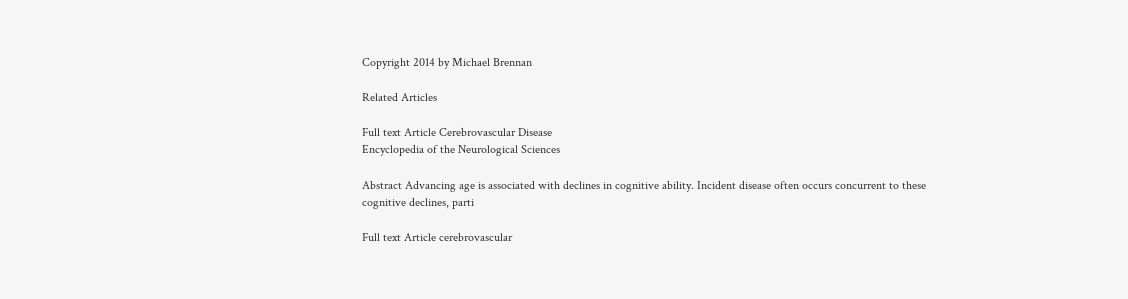Copyright 2014 by Michael Brennan

Related Articles

Full text Article Cerebrovascular Disease
Encyclopedia of the Neurological Sciences

Abstract Advancing age is associated with declines in cognitive ability. Incident disease often occurs concurrent to these cognitive declines, parti

Full text Article cerebrovascular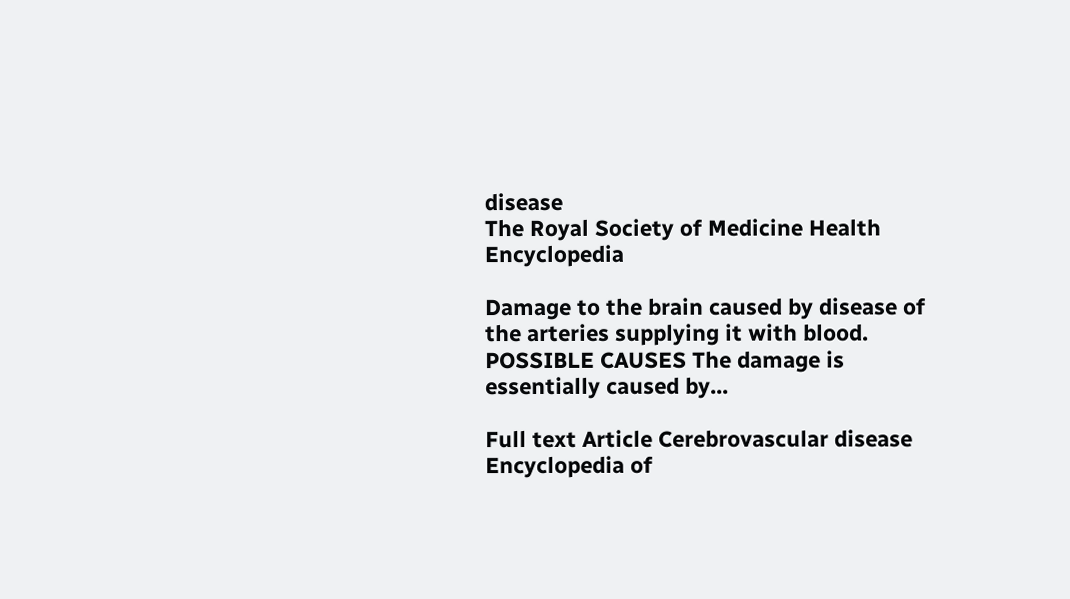disease
The Royal Society of Medicine Health Encyclopedia

Damage to the brain caused by disease of the arteries supplying it with blood. POSSIBLE CAUSES The damage is essentially caused by...

Full text Article Cerebrovascular disease
Encyclopedia of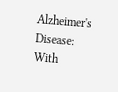Alzheimer's Disease: With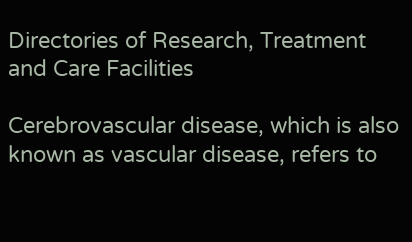Directories of Research, Treatment and Care Facilities

Cerebrovascular disease, which is also known as vascular disease, refers to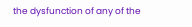the dysfunction of any of the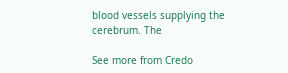blood vessels supplying the cerebrum. The

See more from Credo